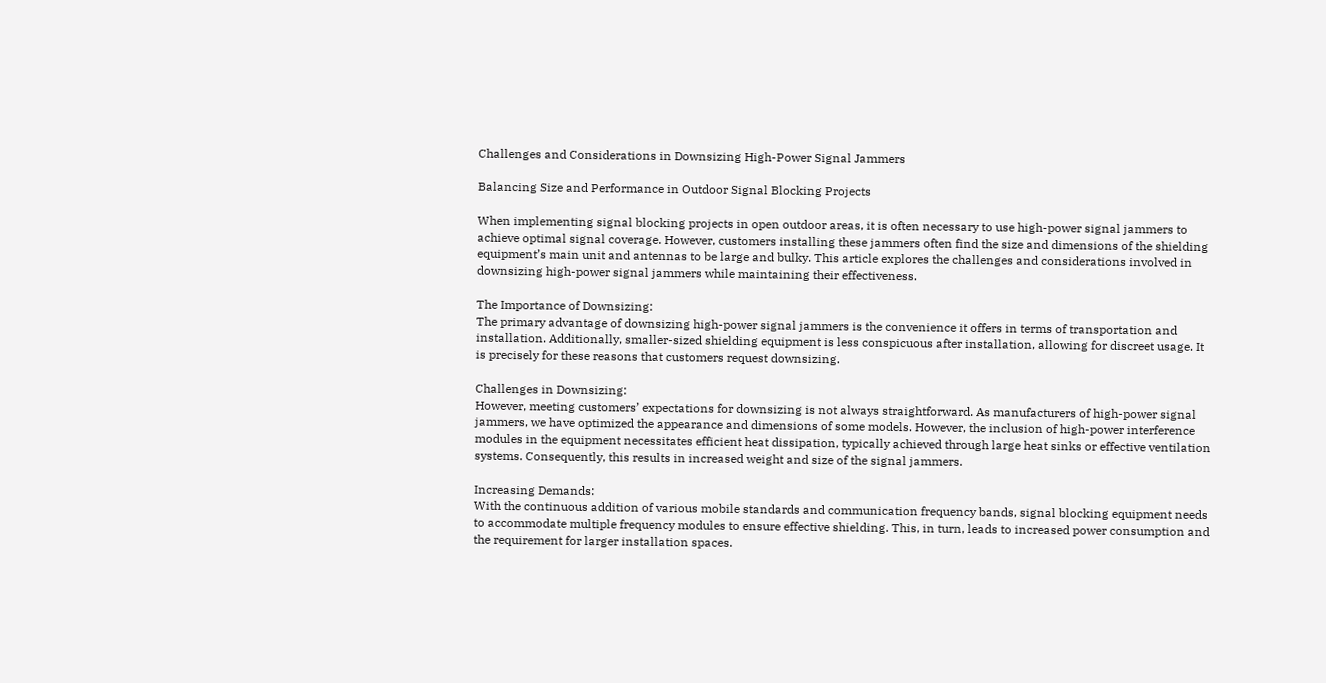Challenges and Considerations in Downsizing High-Power Signal Jammers

Balancing Size and Performance in Outdoor Signal Blocking Projects

When implementing signal blocking projects in open outdoor areas, it is often necessary to use high-power signal jammers to achieve optimal signal coverage. However, customers installing these jammers often find the size and dimensions of the shielding equipment’s main unit and antennas to be large and bulky. This article explores the challenges and considerations involved in downsizing high-power signal jammers while maintaining their effectiveness.

The Importance of Downsizing:
The primary advantage of downsizing high-power signal jammers is the convenience it offers in terms of transportation and installation. Additionally, smaller-sized shielding equipment is less conspicuous after installation, allowing for discreet usage. It is precisely for these reasons that customers request downsizing.

Challenges in Downsizing:
However, meeting customers’ expectations for downsizing is not always straightforward. As manufacturers of high-power signal jammers, we have optimized the appearance and dimensions of some models. However, the inclusion of high-power interference modules in the equipment necessitates efficient heat dissipation, typically achieved through large heat sinks or effective ventilation systems. Consequently, this results in increased weight and size of the signal jammers.

Increasing Demands:
With the continuous addition of various mobile standards and communication frequency bands, signal blocking equipment needs to accommodate multiple frequency modules to ensure effective shielding. This, in turn, leads to increased power consumption and the requirement for larger installation spaces.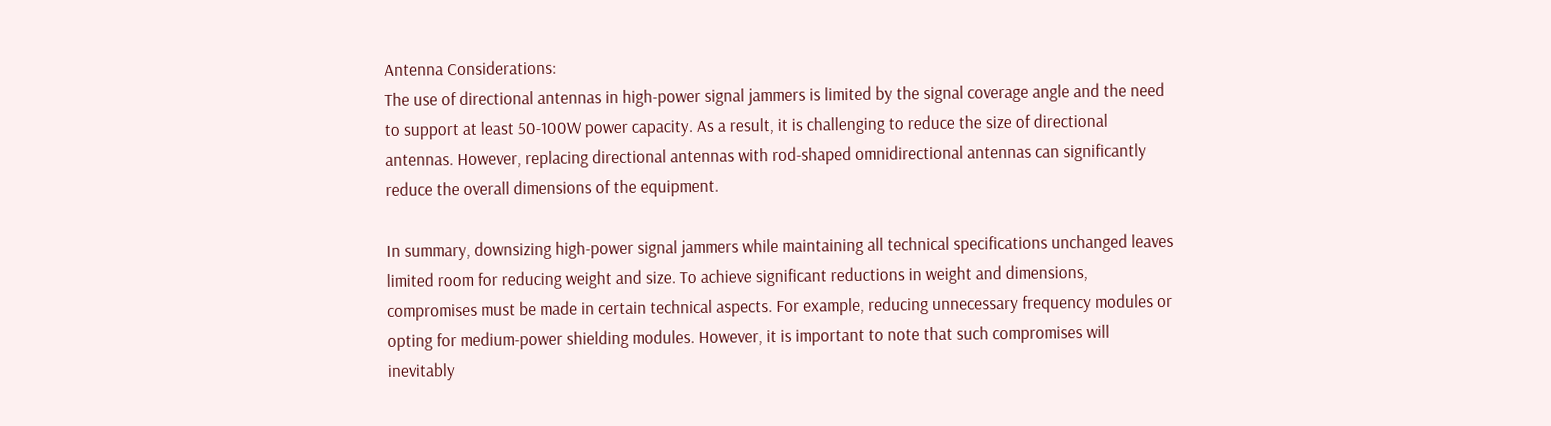Antenna Considerations:
The use of directional antennas in high-power signal jammers is limited by the signal coverage angle and the need to support at least 50-100W power capacity. As a result, it is challenging to reduce the size of directional antennas. However, replacing directional antennas with rod-shaped omnidirectional antennas can significantly reduce the overall dimensions of the equipment.

In summary, downsizing high-power signal jammers while maintaining all technical specifications unchanged leaves limited room for reducing weight and size. To achieve significant reductions in weight and dimensions, compromises must be made in certain technical aspects. For example, reducing unnecessary frequency modules or opting for medium-power shielding modules. However, it is important to note that such compromises will inevitably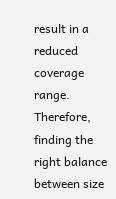result in a reduced coverage range. Therefore, finding the right balance between size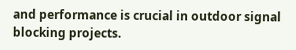and performance is crucial in outdoor signal blocking projects.